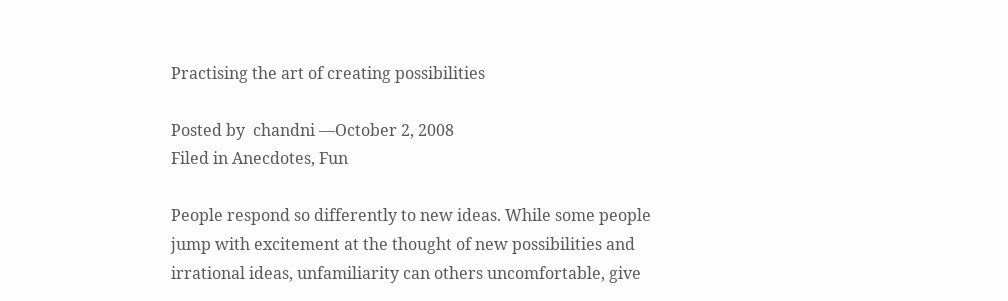Practising the art of creating possibilities

Posted by  chandni —October 2, 2008
Filed in Anecdotes, Fun

People respond so differently to new ideas. While some people jump with excitement at the thought of new possibilities and irrational ideas, unfamiliarity can others uncomfortable, give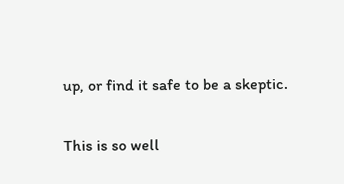up, or find it safe to be a skeptic.

This is so well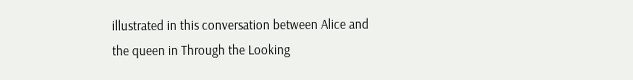illustrated in this conversation between Alice and the queen in Through the Looking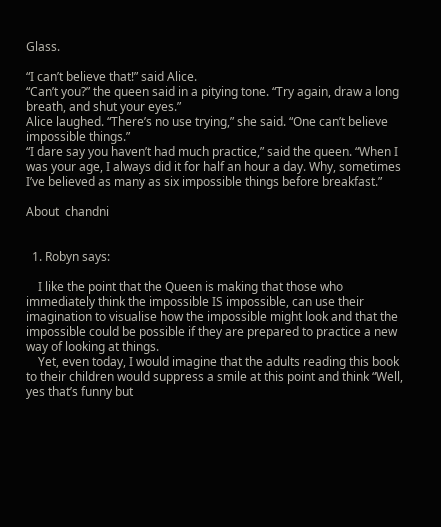Glass.

“I can’t believe that!” said Alice.
“Can’t you?” the queen said in a pitying tone. “Try again, draw a long breath, and shut your eyes.”
Alice laughed. “There’s no use trying,” she said. “One can’t believe impossible things.”
“I dare say you haven’t had much practice,” said the queen. “When I was your age, I always did it for half an hour a day. Why, sometimes I’ve believed as many as six impossible things before breakfast.”

About  chandni


  1. Robyn says:

    I like the point that the Queen is making that those who immediately think the impossible IS impossible, can use their imagination to visualise how the impossible might look and that the impossible could be possible if they are prepared to practice a new way of looking at things.
    Yet, even today, I would imagine that the adults reading this book to their children would suppress a smile at this point and think “Well, yes that’s funny but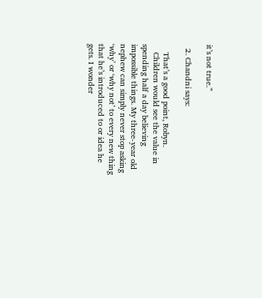it’s not true.”

  2. Chandni says:

    That’s a good point, Robyn.
    Children would see the value in spending half a day believing impossible things. My three-year old nephew can simply never stop asking ‘why’ or ‘why not’ to every new thing that he’s introduced to or idea he gets. I wonder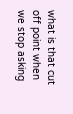what is that cut off point when we stop asking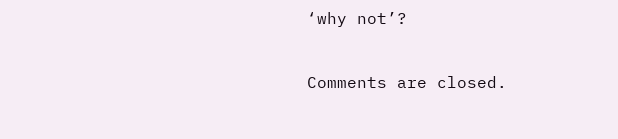‘why not’?

Comments are closed.